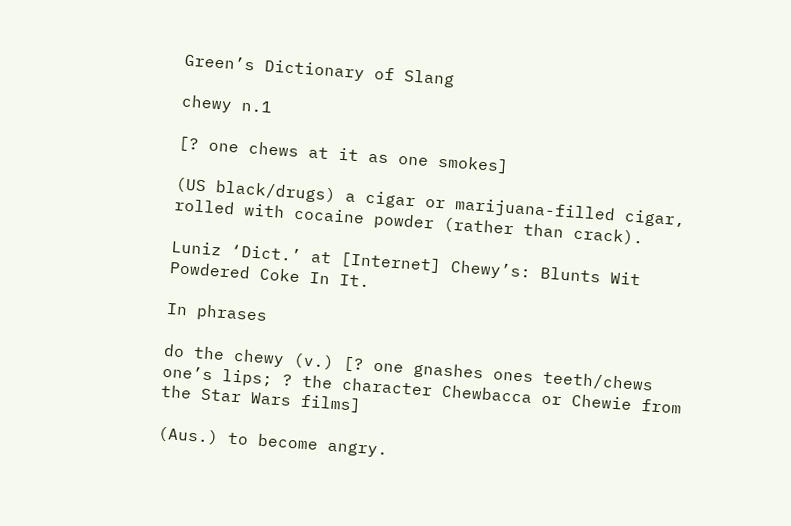Green’s Dictionary of Slang

chewy n.1

[? one chews at it as one smokes]

(US black/drugs) a cigar or marijuana-filled cigar, rolled with cocaine powder (rather than crack).

Luniz ‘Dict.’ at [Internet] Chewy’s: Blunts Wit Powdered Coke In It.

In phrases

do the chewy (v.) [? one gnashes ones teeth/chews one’s lips; ? the character Chewbacca or Chewie from the Star Wars films]

(Aus.) to become angry.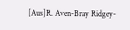[Aus]R. Aven-Bray Ridgey-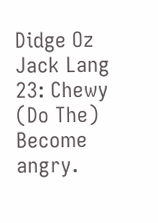Didge Oz Jack Lang 23: Chewy (Do The) Become angry.